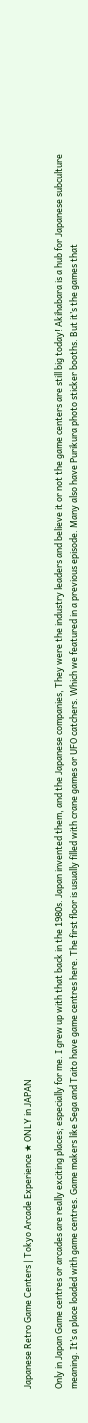Japanese Retro Game Centers | Tokyo Arcade Experience ★ ONLY in JAPAN

Only in Japan Game centres or arcades are really exciting places; especially for me. I grew up with that back in the 1980s. Japan invented them, and the Japanese companies, They were the industry leaders and believe it or not the game centers are still big today! Akihabara is a hub for Japanese subculture meaning. It’s a place loaded with game centres. Game makers like Sega and Taito have game centres here. The first floor is usually filled with crane games or UFO catchers. Which we featured in a previous episode. Many also have Purikura photo sticker booths. But it’s the games that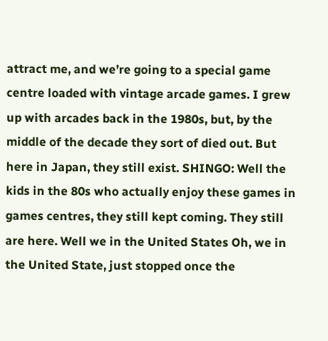attract me, and we’re going to a special game centre loaded with vintage arcade games. I grew up with arcades back in the 1980s, but, by the middle of the decade they sort of died out. But here in Japan, they still exist. SHINGO: Well the kids in the 80s who actually enjoy these games in games centres, they still kept coming. They still are here. Well we in the United States Oh, we in the United State, just stopped once the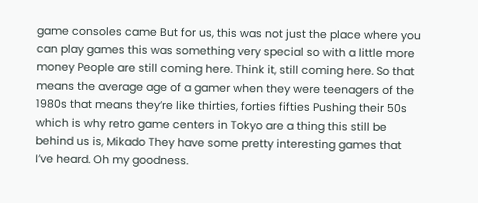game consoles came But for us, this was not just the place where you can play games this was something very special so with a little more money People are still coming here. Think it, still coming here. So that means the average age of a gamer when they were teenagers of the 1980s that means they’re like thirties, forties fifties Pushing their 50s which is why retro game centers in Tokyo are a thing this still be behind us is, Mikado They have some pretty interesting games that I’ve heard. Oh my goodness.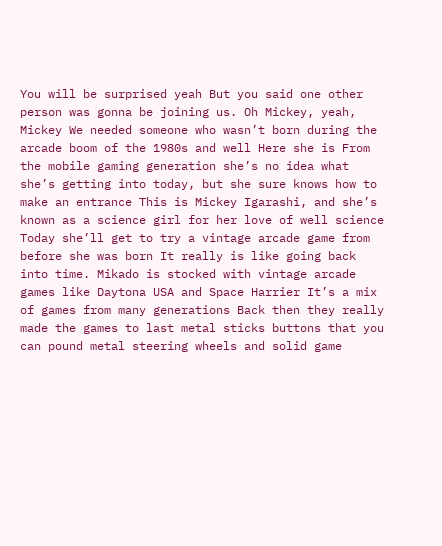You will be surprised yeah But you said one other person was gonna be joining us. Oh Mickey, yeah, Mickey We needed someone who wasn’t born during the arcade boom of the 1980s and well Here she is From the mobile gaming generation she’s no idea what she’s getting into today, but she sure knows how to make an entrance This is Mickey Igarashi, and she’s known as a science girl for her love of well science Today she’ll get to try a vintage arcade game from before she was born It really is like going back into time. Mikado is stocked with vintage arcade games like Daytona USA and Space Harrier It’s a mix of games from many generations Back then they really made the games to last metal sticks buttons that you can pound metal steering wheels and solid game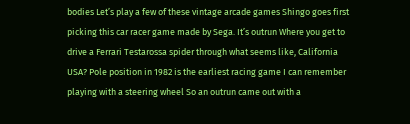bodies Let’s play a few of these vintage arcade games Shingo goes first picking this car racer game made by Sega. It’s outrun Where you get to drive a Ferrari Testarossa spider through what seems like, California USA? Pole position in 1982 is the earliest racing game I can remember playing with a steering wheel So an outrun came out with a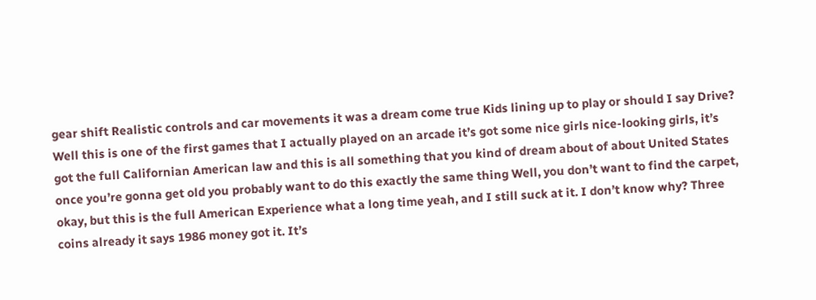gear shift Realistic controls and car movements it was a dream come true Kids lining up to play or should I say Drive? Well this is one of the first games that I actually played on an arcade it’s got some nice girls nice-looking girls, it’s got the full Californian American law and this is all something that you kind of dream about of about United States once you’re gonna get old you probably want to do this exactly the same thing Well, you don’t want to find the carpet, okay, but this is the full American Experience what a long time yeah, and I still suck at it. I don’t know why? Three coins already it says 1986 money got it. It’s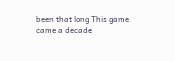been that long This game came a decade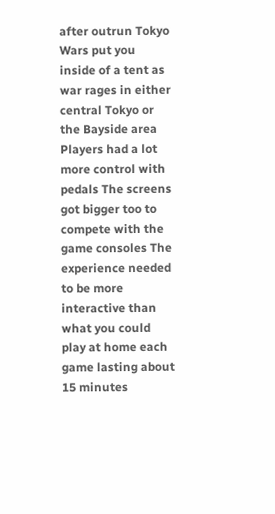after outrun Tokyo Wars put you inside of a tent as war rages in either central Tokyo or the Bayside area Players had a lot more control with pedals The screens got bigger too to compete with the game consoles The experience needed to be more interactive than what you could play at home each game lasting about 15 minutes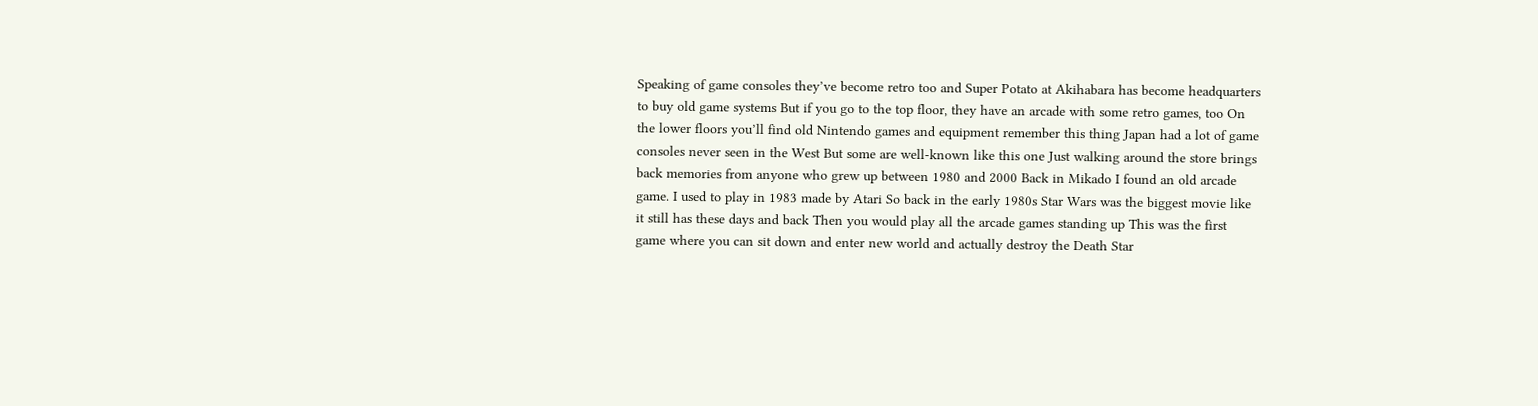Speaking of game consoles they’ve become retro too and Super Potato at Akihabara has become headquarters to buy old game systems But if you go to the top floor, they have an arcade with some retro games, too On the lower floors you’ll find old Nintendo games and equipment remember this thing Japan had a lot of game consoles never seen in the West But some are well-known like this one Just walking around the store brings back memories from anyone who grew up between 1980 and 2000 Back in Mikado I found an old arcade game. I used to play in 1983 made by Atari So back in the early 1980s Star Wars was the biggest movie like it still has these days and back Then you would play all the arcade games standing up This was the first game where you can sit down and enter new world and actually destroy the Death Star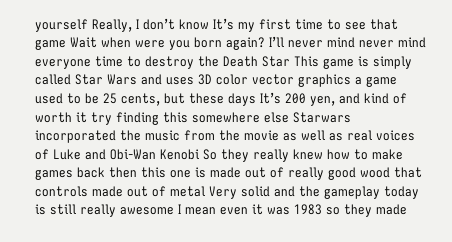yourself Really, I don’t know It’s my first time to see that game Wait when were you born again? I’ll never mind never mind everyone time to destroy the Death Star This game is simply called Star Wars and uses 3D color vector graphics a game used to be 25 cents, but these days It’s 200 yen, and kind of worth it try finding this somewhere else Starwars incorporated the music from the movie as well as real voices of Luke and Obi-Wan Kenobi So they really knew how to make games back then this one is made out of really good wood that controls made out of metal Very solid and the gameplay today is still really awesome I mean even it was 1983 so they made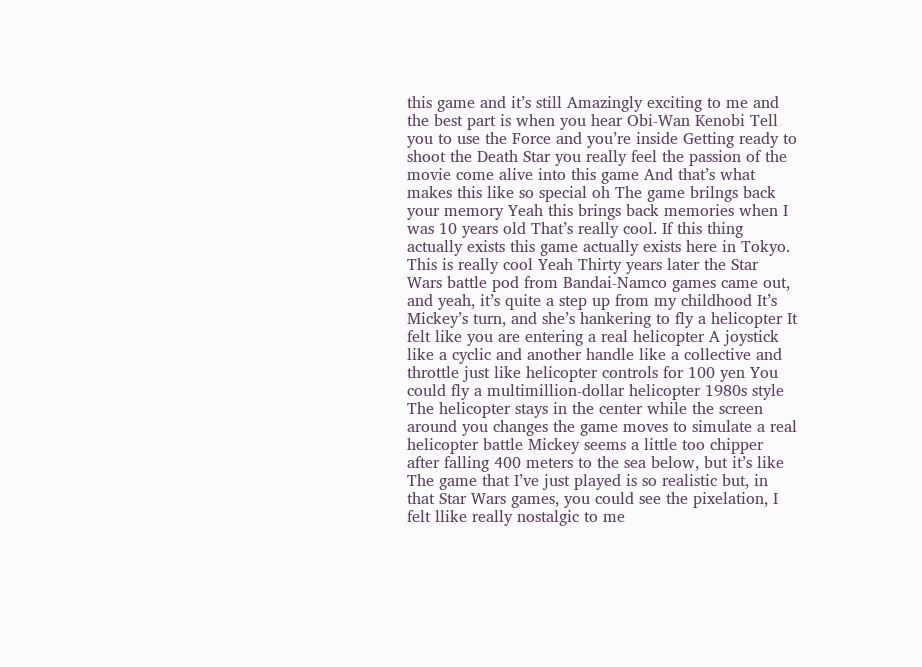this game and it’s still Amazingly exciting to me and the best part is when you hear Obi-Wan Kenobi Tell you to use the Force and you’re inside Getting ready to shoot the Death Star you really feel the passion of the movie come alive into this game And that’s what makes this like so special oh The game brilngs back your memory Yeah this brings back memories when I was 10 years old That’s really cool. If this thing actually exists this game actually exists here in Tokyo. This is really cool Yeah Thirty years later the Star Wars battle pod from Bandai-Namco games came out, and yeah, it’s quite a step up from my childhood It’s Mickey’s turn, and she’s hankering to fly a helicopter It felt like you are entering a real helicopter A joystick like a cyclic and another handle like a collective and throttle just like helicopter controls for 100 yen You could fly a multimillion-dollar helicopter 1980s style The helicopter stays in the center while the screen around you changes the game moves to simulate a real helicopter battle Mickey seems a little too chipper after falling 400 meters to the sea below, but it’s like The game that I’ve just played is so realistic but, in that Star Wars games, you could see the pixelation, I felt llike really nostalgic to me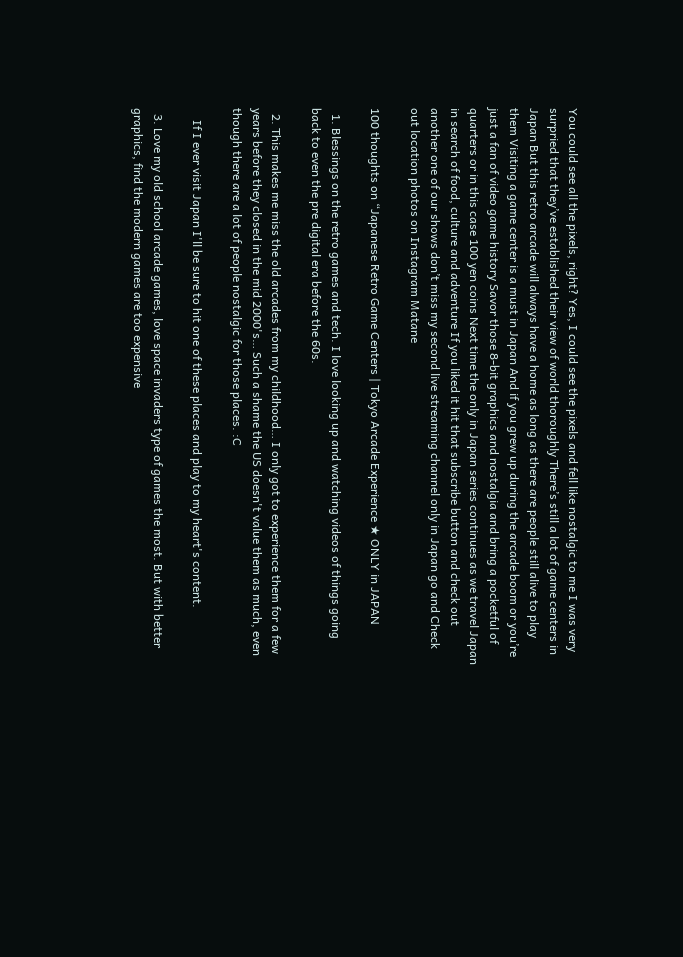You could see all the pixels, right? Yes, I could see the pixels and fell like nostalgic to me I was very surpried that they’ve established their view of world thoroughly There’s still a lot of game centers in Japan But this retro arcade will always have a home as long as there are people still alive to play them Visiting a game center is a must in Japan And if you grew up during the arcade boom or you’re just a fan of video game history Savor those 8-bit graphics and nostalgia and bring a pocketful of quarters or in this case 100 yen coins Next time the only in Japan series continues as we travel Japan in search of food, culture and adventure If you liked it hit that subscribe button and check out another one of our shows don’t miss my second live streaming channel only in Japan go and Check out location photos on Instagram Matane

100 thoughts on “Japanese Retro Game Centers | Tokyo Arcade Experience ★ ONLY in JAPAN

  1. Blessings on the retro games and tech. I love looking up and watching videos of things going back to even the pre digital era before the 60s.

  2. This makes me miss the old arcades from my childhood… I only got to experience them for a few years before they closed in the mid 2000's… Such a shame the US doesn't value them as much, even though there are a lot of people nostalgic for those places. :C

    If I ever visit Japan I'll be sure to hit one of these places and play to my heart's content.

  3. Love my old school arcade games, love space invaders type of games the most. But with better graphics, find the modern games are too expensive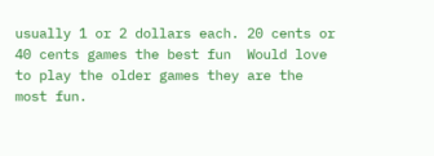usually 1 or 2 dollars each. 20 cents or 40 cents games the best fun  Would love to play the older games they are the most fun.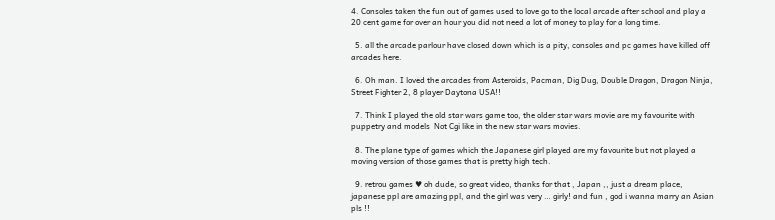4. Consoles taken the fun out of games used to love go to the local arcade after school and play a 20 cent game for over an hour you did not need a lot of money to play for a long time.

  5. all the arcade parlour have closed down which is a pity, consoles and pc games have killed off arcades here.

  6. Oh man. I loved the arcades from Asteroids, Pacman, Dig Dug, Double Dragon, Dragon Ninja, Street Fighter 2, 8 player Daytona USA!!

  7. Think I played the old star wars game too, the older star wars movie are my favourite with puppetry and models  Not Cgi like in the new star wars movies.

  8. The plane type of games which the Japanese girl played are my favourite but not played a moving version of those games that is pretty high tech.

  9. retrou games ♥ oh dude, so great video, thanks for that , Japan ,, just a dream place, japanese ppl are amazing ppl, and the girl was very … girly! and fun , god i wanna marry an Asian pls !!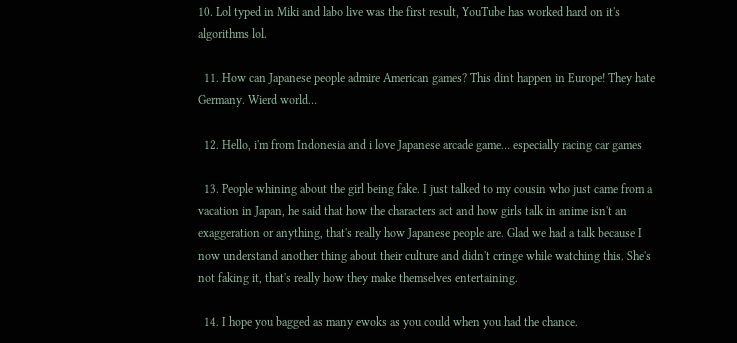10. Lol typed in Miki and labo live was the first result, YouTube has worked hard on it's algorithms lol.

  11. How can Japanese people admire American games? This dint happen in Europe! They hate Germany. Wierd world…

  12. Hello, i'm from Indonesia and i love Japanese arcade game… especially racing car games

  13. People whining about the girl being fake. I just talked to my cousin who just came from a vacation in Japan, he said that how the characters act and how girls talk in anime isn't an exaggeration or anything, that's really how Japanese people are. Glad we had a talk because I now understand another thing about their culture and didn't cringe while watching this. She's not faking it, that's really how they make themselves entertaining.

  14. I hope you bagged as many ewoks as you could when you had the chance.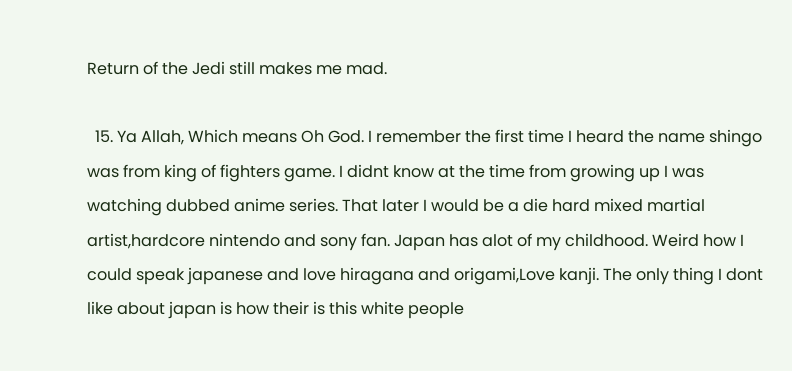Return of the Jedi still makes me mad.

  15. Ya Allah, Which means Oh God. I remember the first time I heard the name shingo was from king of fighters game. I didnt know at the time from growing up I was watching dubbed anime series. That later I would be a die hard mixed martial artist,hardcore nintendo and sony fan. Japan has alot of my childhood. Weird how I could speak japanese and love hiragana and origami,Love kanji. The only thing I dont like about japan is how their is this white people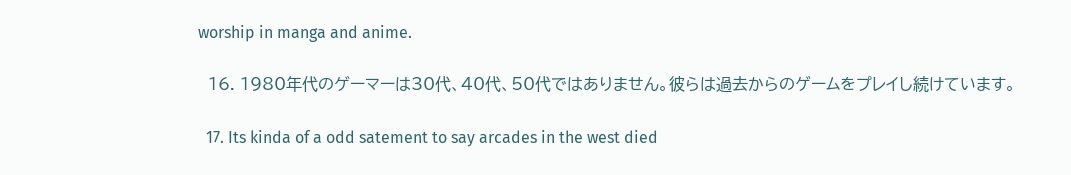worship in manga and anime.

  16. 1980年代のゲーマーは30代、40代、50代ではありません。彼らは過去からのゲームをプレイし続けています。

  17. Its kinda of a odd satement to say arcades in the west died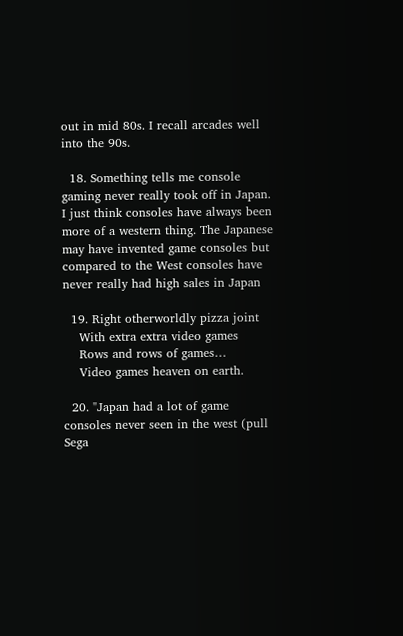out in mid 80s. I recall arcades well into the 90s.

  18. Something tells me console gaming never really took off in Japan. I just think consoles have always been more of a western thing. The Japanese may have invented game consoles but compared to the West consoles have never really had high sales in Japan

  19. Right otherworldly pizza joint
    With extra extra video games
    Rows and rows of games…
    Video games heaven on earth.

  20. "Japan had a lot of game consoles never seen in the west (pull Sega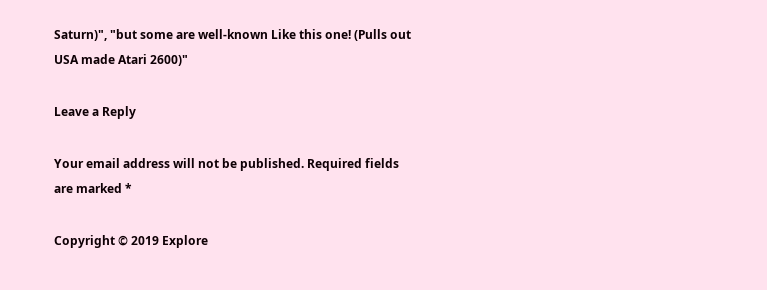Saturn)", "but some are well-known Like this one! (Pulls out USA made Atari 2600)"

Leave a Reply

Your email address will not be published. Required fields are marked *

Copyright © 2019 Explore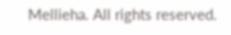Mellieha. All rights reserved.